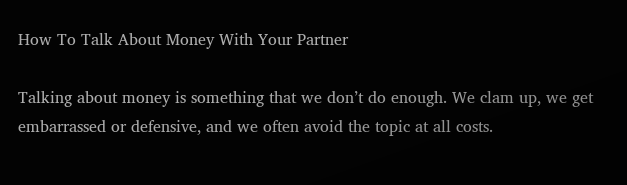How To Talk About Money With Your Partner

Talking about money is something that we don’t do enough. We clam up, we get embarrassed or defensive, and we often avoid the topic at all costs.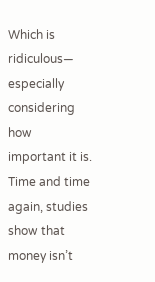Which is ridiculous— especially considering how important it is. Time and time again, studies show that money isn’t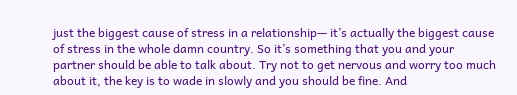just the biggest cause of stress in a relationship— it’s actually the biggest cause of stress in the whole damn country. So it’s something that you and your partner should be able to talk about. Try not to get nervous and worry too much about it, the key is to wade in slowly and you should be fine. And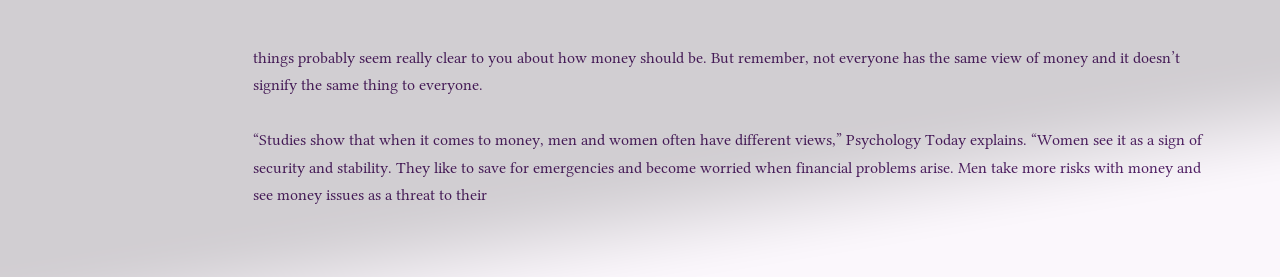things probably seem really clear to you about how money should be. But remember, not everyone has the same view of money and it doesn’t signify the same thing to everyone.

“Studies show that when it comes to money, men and women often have different views,” Psychology Today explains. “Women see it as a sign of security and stability. They like to save for emergencies and become worried when financial problems arise. Men take more risks with money and see money issues as a threat to their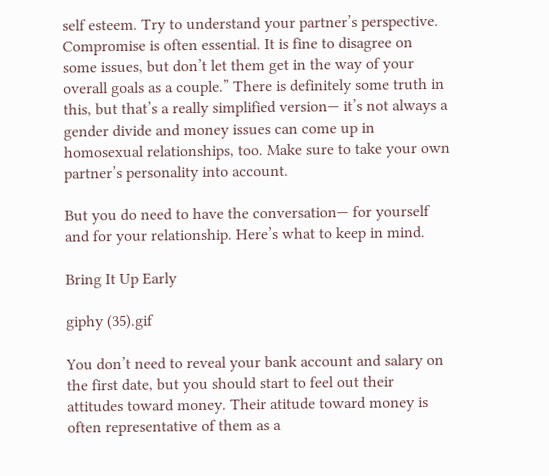self esteem. Try to understand your partner’s perspective. Compromise is often essential. It is fine to disagree on some issues, but don’t let them get in the way of your overall goals as a couple.” There is definitely some truth in this, but that’s a really simplified version— it’s not always a gender divide and money issues can come up in homosexual relationships, too. Make sure to take your own partner’s personality into account.

But you do need to have the conversation— for yourself and for your relationship. Here’s what to keep in mind.

Bring It Up Early

giphy (35).gif

You don’t need to reveal your bank account and salary on the first date, but you should start to feel out their attitudes toward money. Their atitude toward money is often representative of them as a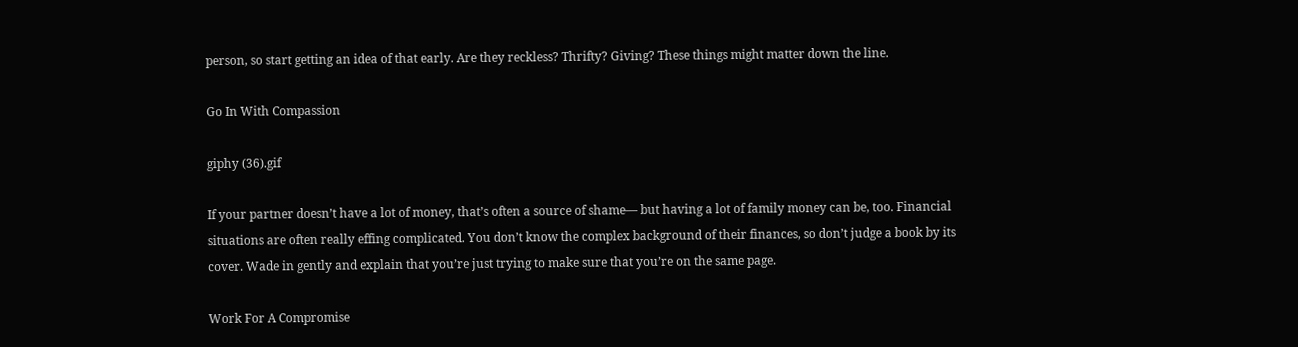person, so start getting an idea of that early. Are they reckless? Thrifty? Giving? These things might matter down the line.

Go In With Compassion

giphy (36).gif

If your partner doesn’t have a lot of money, that’s often a source of shame— but having a lot of family money can be, too. Financial situations are often really effing complicated. You don’t know the complex background of their finances, so don’t judge a book by its cover. Wade in gently and explain that you’re just trying to make sure that you’re on the same page.

Work For A Compromise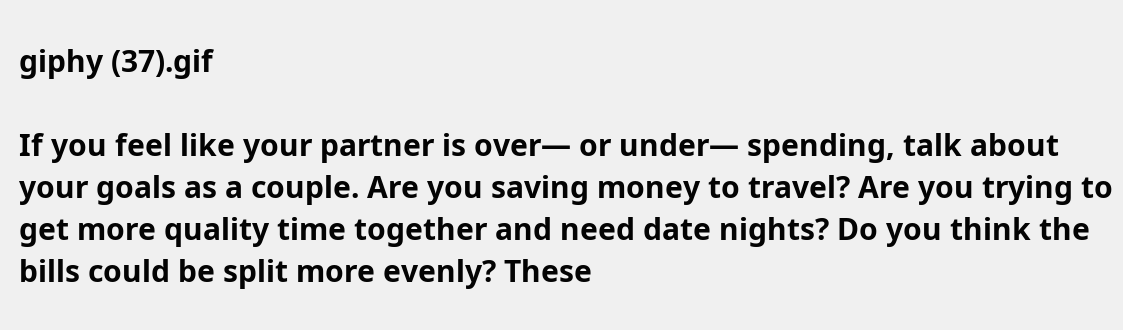giphy (37).gif

If you feel like your partner is over— or under— spending, talk about your goals as a couple. Are you saving money to travel? Are you trying to get more quality time together and need date nights? Do you think the bills could be split more evenly? These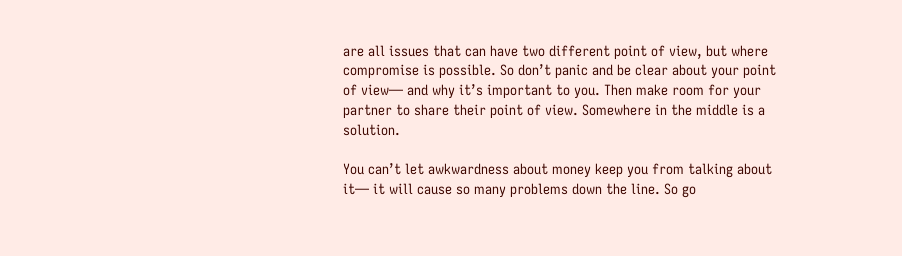are all issues that can have two different point of view, but where compromise is possible. So don’t panic and be clear about your point of view— and why it’s important to you. Then make room for your partner to share their point of view. Somewhere in the middle is a solution.

You can’t let awkwardness about money keep you from talking about it— it will cause so many problems down the line. So go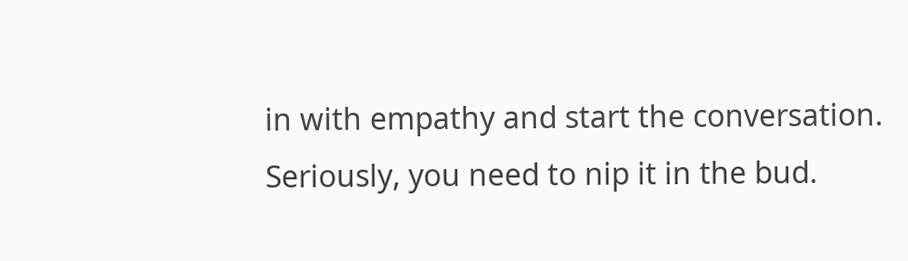in with empathy and start the conversation. Seriously, you need to nip it in the bud.